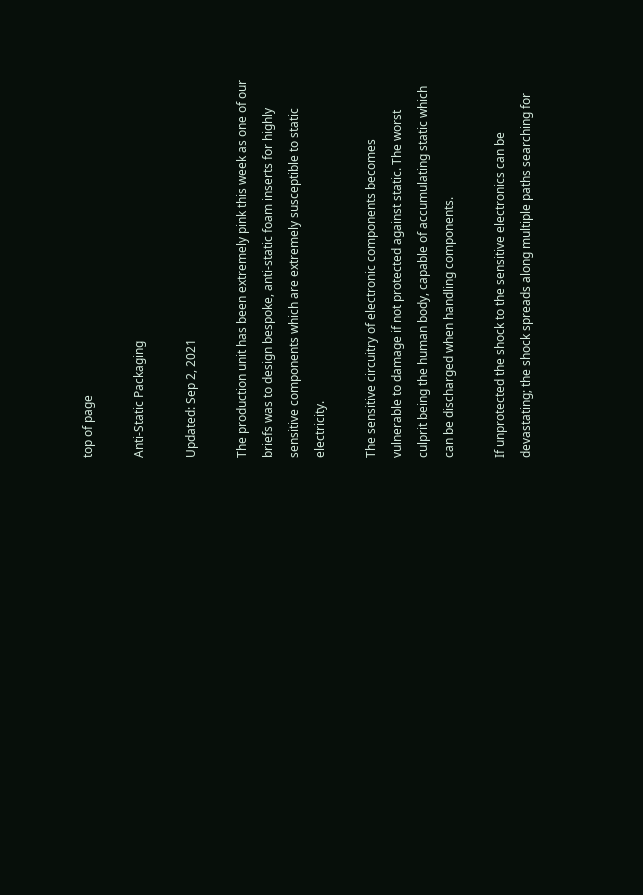top of page

Anti-Static Packaging

Updated: Sep 2, 2021

The production unit has been extremely pink this week as one of our briefs was to design bespoke, anti-static foam inserts for highly sensitive components which are extremely susceptible to static electricity.

The sensitive circuitry of electronic components becomes vulnerable to damage if not protected against static. The worst culprit being the human body, capable of accumulating static which can be discharged when handling components.

If unprotected the shock to the sensitive electronics can be devastating; the shock spreads along multiple paths searching for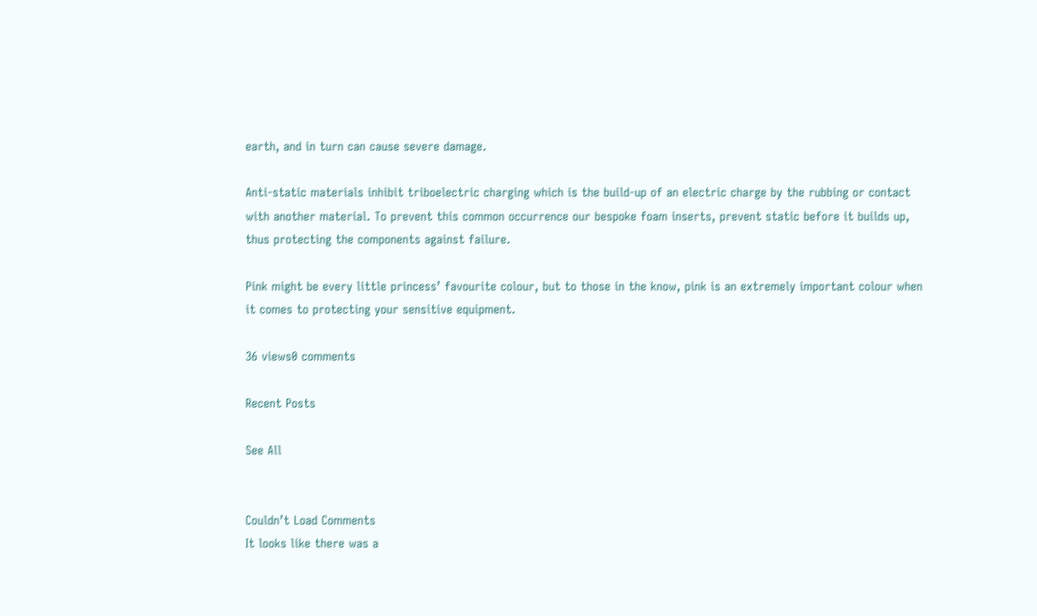earth, and in turn can cause severe damage.

Anti-static materials inhibit triboelectric charging which is the build-up of an electric charge by the rubbing or contact with another material. To prevent this common occurrence our bespoke foam inserts, prevent static before it builds up, thus protecting the components against failure.

Pink might be every little princess’ favourite colour, but to those in the know, pink is an extremely important colour when it comes to protecting your sensitive equipment.

36 views0 comments

Recent Posts

See All


Couldn’t Load Comments
It looks like there was a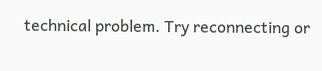technical problem. Try reconnecting or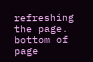refreshing the page.
bottom of page